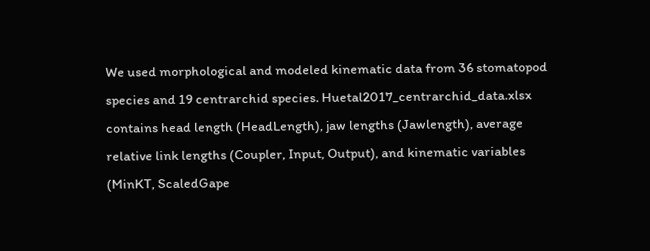We used morphological and modeled kinematic data from 36 stomatopod species and 19 centrarchid species. Huetal2017_centrarchid_data.xlsx contains head length (HeadLength), jaw lengths (Jawlength), average relative link lengths (Coupler, Input, Output), and kinematic variables (MinKT, ScaledGape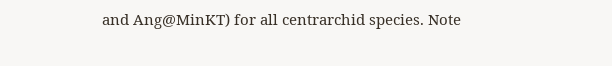and Ang@MinKT) for all centrarchid species. Note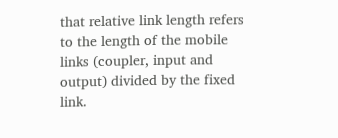that relative link length refers to the length of the mobile links (coupler, input and output) divided by the fixed link.